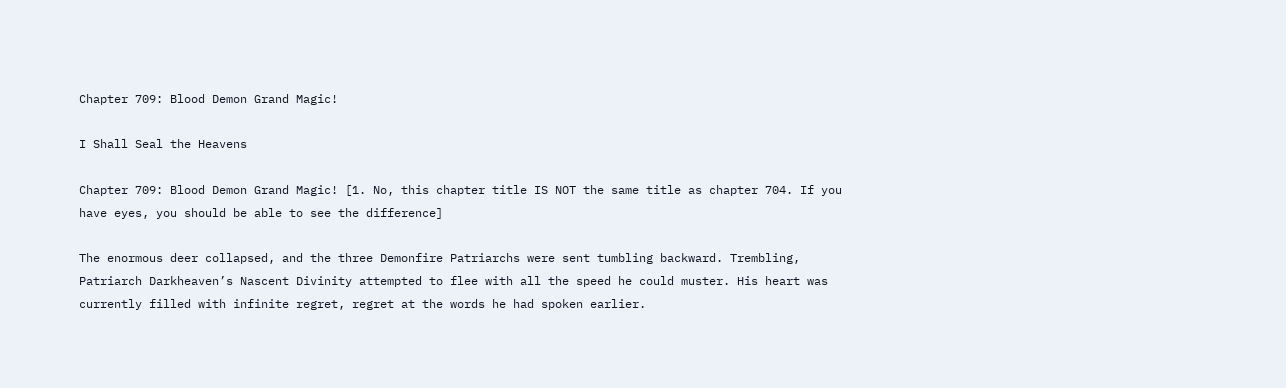Chapter 709: Blood Demon Grand Magic!

I Shall Seal the Heavens

Chapter 709: Blood Demon Grand Magic! [1. No, this chapter title IS NOT the same title as chapter 704. If you have eyes, you should be able to see the difference]

The enormous deer collapsed, and the three Demonfire Patriarchs were sent tumbling backward. Trembling, Patriarch Darkheaven’s Nascent Divinity attempted to flee with all the speed he could muster. His heart was currently filled with infinite regret, regret at the words he had spoken earlier.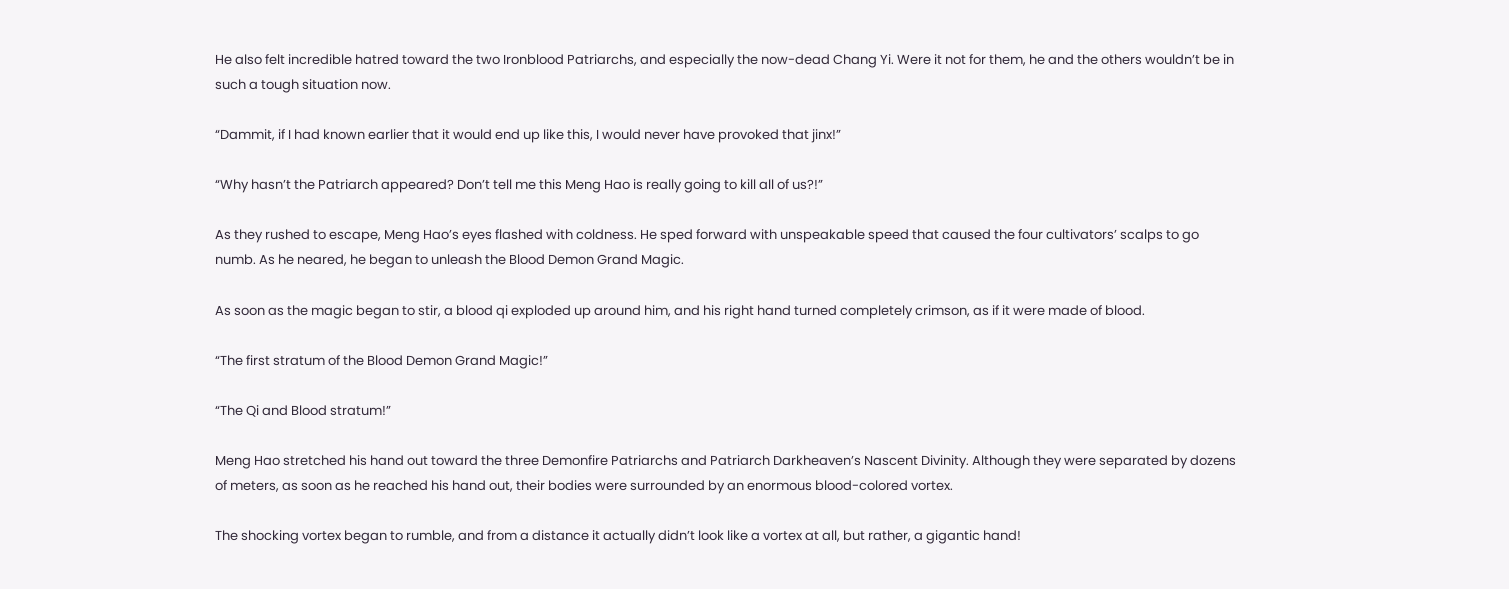He also felt incredible hatred toward the two Ironblood Patriarchs, and especially the now-dead Chang Yi. Were it not for them, he and the others wouldn’t be in such a tough situation now.

“Dammit, if I had known earlier that it would end up like this, I would never have provoked that jinx!”

“Why hasn’t the Patriarch appeared? Don’t tell me this Meng Hao is really going to kill all of us?!”

As they rushed to escape, Meng Hao’s eyes flashed with coldness. He sped forward with unspeakable speed that caused the four cultivators’ scalps to go numb. As he neared, he began to unleash the Blood Demon Grand Magic.

As soon as the magic began to stir, a blood qi exploded up around him, and his right hand turned completely crimson, as if it were made of blood.

“The first stratum of the Blood Demon Grand Magic!”

“The Qi and Blood stratum!”

Meng Hao stretched his hand out toward the three Demonfire Patriarchs and Patriarch Darkheaven’s Nascent Divinity. Although they were separated by dozens of meters, as soon as he reached his hand out, their bodies were surrounded by an enormous blood-colored vortex.

The shocking vortex began to rumble, and from a distance it actually didn’t look like a vortex at all, but rather, a gigantic hand!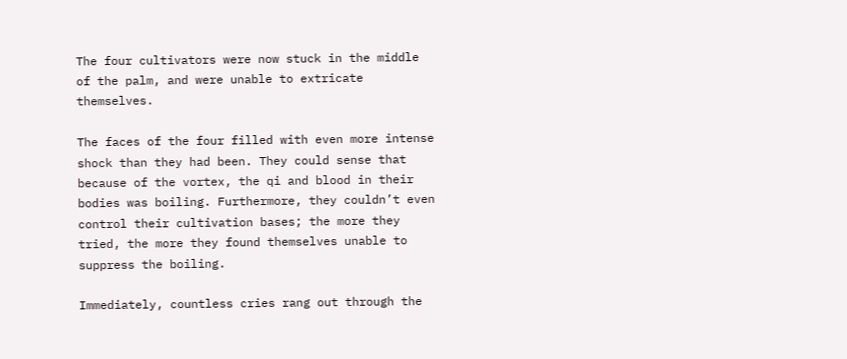The four cultivators were now stuck in the middle of the palm, and were unable to extricate themselves.

The faces of the four filled with even more intense shock than they had been. They could sense that because of the vortex, the qi and blood in their bodies was boiling. Furthermore, they couldn’t even control their cultivation bases; the more they tried, the more they found themselves unable to suppress the boiling.

Immediately, countless cries rang out through the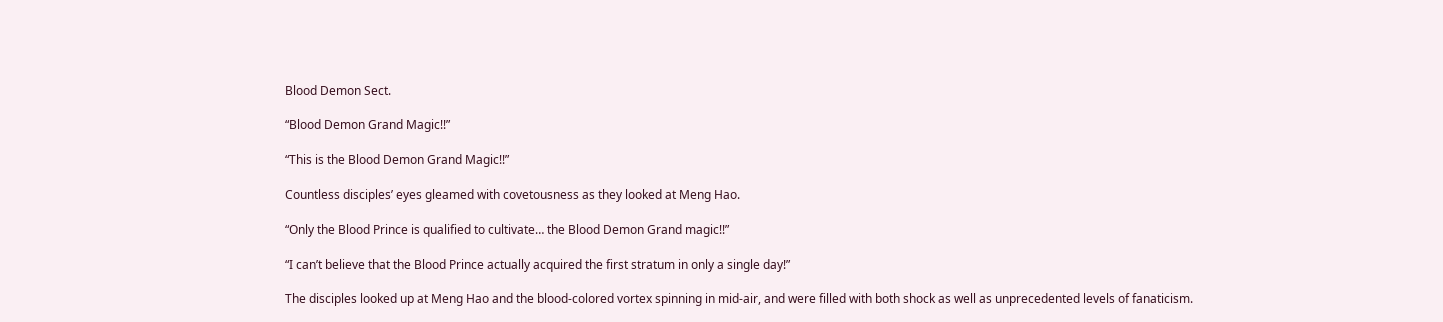Blood Demon Sect.

“Blood Demon Grand Magic!!”

“This is the Blood Demon Grand Magic!!”

Countless disciples’ eyes gleamed with covetousness as they looked at Meng Hao.

“Only the Blood Prince is qualified to cultivate… the Blood Demon Grand magic!!”

“I can’t believe that the Blood Prince actually acquired the first stratum in only a single day!”

The disciples looked up at Meng Hao and the blood-colored vortex spinning in mid-air, and were filled with both shock as well as unprecedented levels of fanaticism.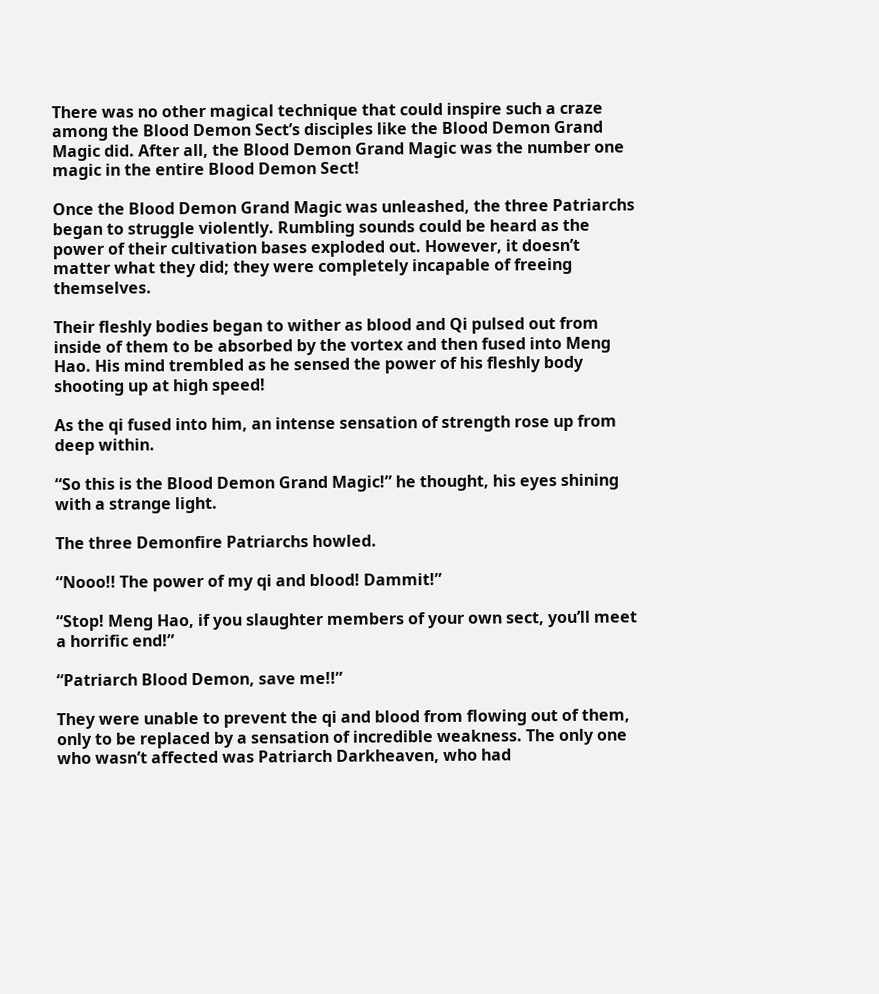There was no other magical technique that could inspire such a craze among the Blood Demon Sect’s disciples like the Blood Demon Grand Magic did. After all, the Blood Demon Grand Magic was the number one magic in the entire Blood Demon Sect!

Once the Blood Demon Grand Magic was unleashed, the three Patriarchs began to struggle violently. Rumbling sounds could be heard as the power of their cultivation bases exploded out. However, it doesn’t matter what they did; they were completely incapable of freeing themselves.

Their fleshly bodies began to wither as blood and Qi pulsed out from inside of them to be absorbed by the vortex and then fused into Meng Hao. His mind trembled as he sensed the power of his fleshly body shooting up at high speed!

As the qi fused into him, an intense sensation of strength rose up from deep within.

“So this is the Blood Demon Grand Magic!” he thought, his eyes shining with a strange light.

The three Demonfire Patriarchs howled.

“Nooo!! The power of my qi and blood! Dammit!”

“Stop! Meng Hao, if you slaughter members of your own sect, you’ll meet a horrific end!”

“Patriarch Blood Demon, save me!!”

They were unable to prevent the qi and blood from flowing out of them, only to be replaced by a sensation of incredible weakness. The only one who wasn’t affected was Patriarch Darkheaven, who had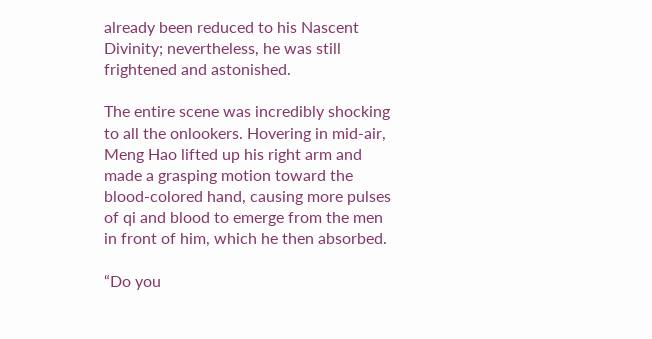already been reduced to his Nascent Divinity; nevertheless, he was still frightened and astonished.

The entire scene was incredibly shocking to all the onlookers. Hovering in mid-air, Meng Hao lifted up his right arm and made a grasping motion toward the blood-colored hand, causing more pulses of qi and blood to emerge from the men in front of him, which he then absorbed.

“Do you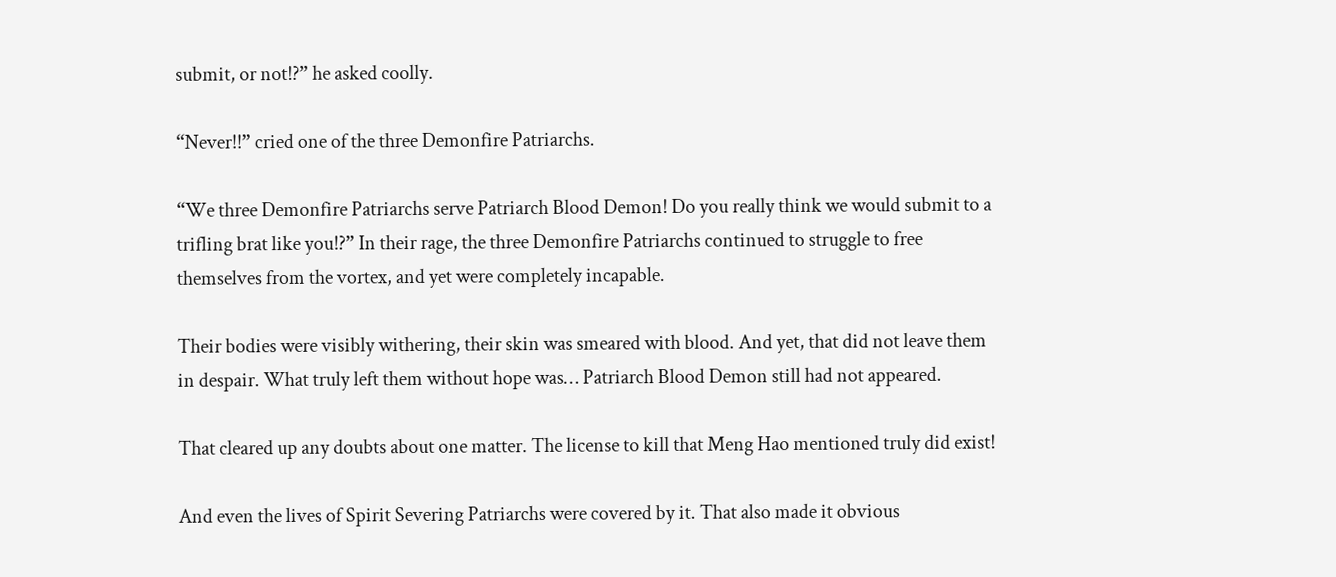submit, or not!?” he asked coolly.

“Never!!” cried one of the three Demonfire Patriarchs.

“We three Demonfire Patriarchs serve Patriarch Blood Demon! Do you really think we would submit to a trifling brat like you!?” In their rage, the three Demonfire Patriarchs continued to struggle to free themselves from the vortex, and yet were completely incapable.

Their bodies were visibly withering, their skin was smeared with blood. And yet, that did not leave them in despair. What truly left them without hope was… Patriarch Blood Demon still had not appeared.

That cleared up any doubts about one matter. The license to kill that Meng Hao mentioned truly did exist!

And even the lives of Spirit Severing Patriarchs were covered by it. That also made it obvious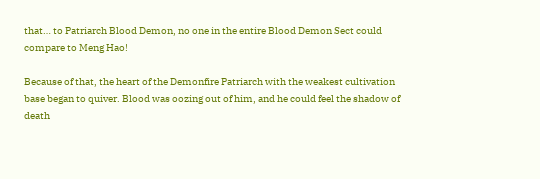that… to Patriarch Blood Demon, no one in the entire Blood Demon Sect could compare to Meng Hao!

Because of that, the heart of the Demonfire Patriarch with the weakest cultivation base began to quiver. Blood was oozing out of him, and he could feel the shadow of death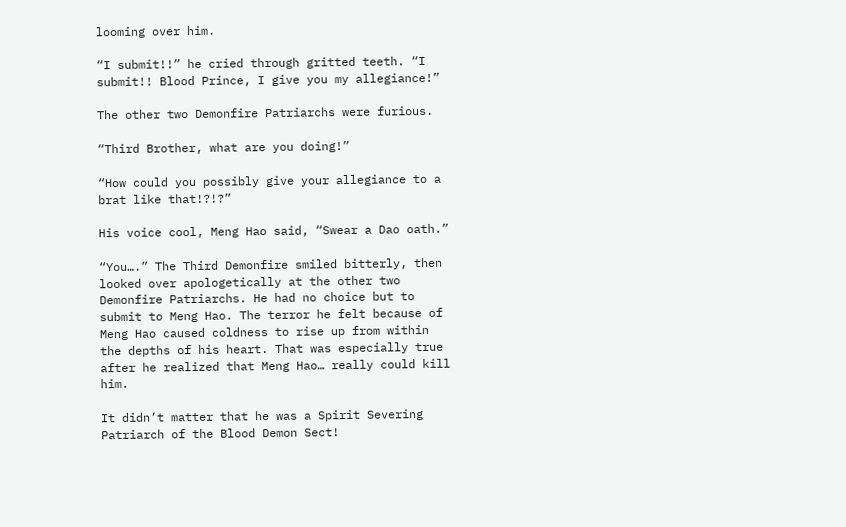looming over him.

“I submit!!” he cried through gritted teeth. “I submit!! Blood Prince, I give you my allegiance!”

The other two Demonfire Patriarchs were furious.

“Third Brother, what are you doing!”

“How could you possibly give your allegiance to a brat like that!?!?”

His voice cool, Meng Hao said, “Swear a Dao oath.”

“You….” The Third Demonfire smiled bitterly, then looked over apologetically at the other two Demonfire Patriarchs. He had no choice but to submit to Meng Hao. The terror he felt because of Meng Hao caused coldness to rise up from within the depths of his heart. That was especially true after he realized that Meng Hao… really could kill him.

It didn’t matter that he was a Spirit Severing Patriarch of the Blood Demon Sect!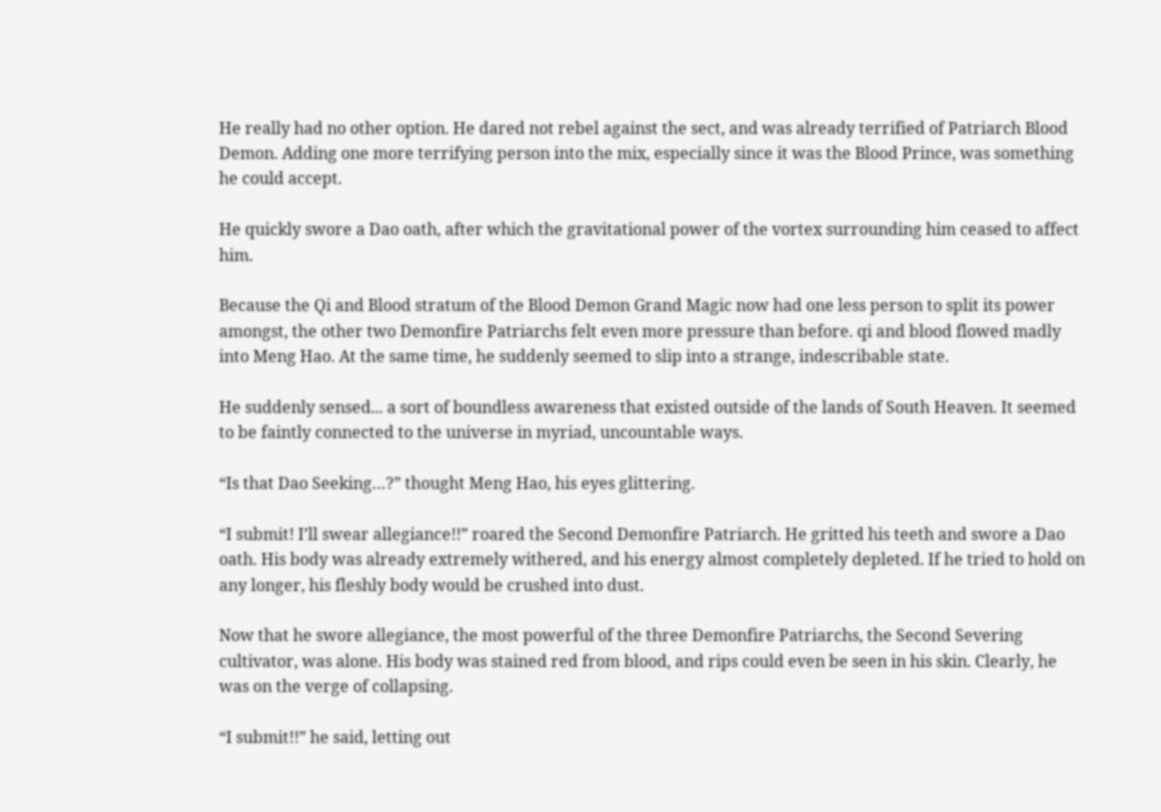He really had no other option. He dared not rebel against the sect, and was already terrified of Patriarch Blood Demon. Adding one more terrifying person into the mix, especially since it was the Blood Prince, was something he could accept.

He quickly swore a Dao oath, after which the gravitational power of the vortex surrounding him ceased to affect him.

Because the Qi and Blood stratum of the Blood Demon Grand Magic now had one less person to split its power amongst, the other two Demonfire Patriarchs felt even more pressure than before. qi and blood flowed madly into Meng Hao. At the same time, he suddenly seemed to slip into a strange, indescribable state.

He suddenly sensed... a sort of boundless awareness that existed outside of the lands of South Heaven. It seemed to be faintly connected to the universe in myriad, uncountable ways.

“Is that Dao Seeking…?” thought Meng Hao, his eyes glittering.

“I submit! I’ll swear allegiance!!” roared the Second Demonfire Patriarch. He gritted his teeth and swore a Dao oath. His body was already extremely withered, and his energy almost completely depleted. If he tried to hold on any longer, his fleshly body would be crushed into dust.

Now that he swore allegiance, the most powerful of the three Demonfire Patriarchs, the Second Severing cultivator, was alone. His body was stained red from blood, and rips could even be seen in his skin. Clearly, he was on the verge of collapsing.

“I submit!!” he said, letting out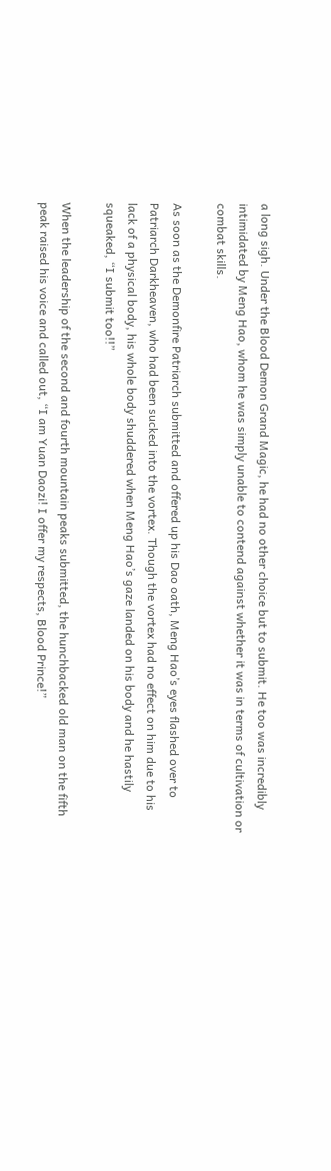a long sigh. Under the Blood Demon Grand Magic, he had no other choice but to submit. He too was incredibly intimidated by Meng Hao, whom he was simply unable to contend against whether it was in terms of cultivation or combat skills.

As soon as the Demonfire Patriarch submitted and offered up his Dao oath, Meng Hao’s eyes flashed over to Patriarch Darkheaven, who had been sucked into the vortex. Though the vortex had no effect on him due to his lack of a physical body, his whole body shuddered when Meng Hao’s gaze landed on his body and he hastily squeaked, “I submit too!!”

When the leadership of the second and fourth mountain peaks submitted, the hunchbacked old man on the fifth peak raised his voice and called out, “I am Yuan Daozi! I offer my respects, Blood Prince!”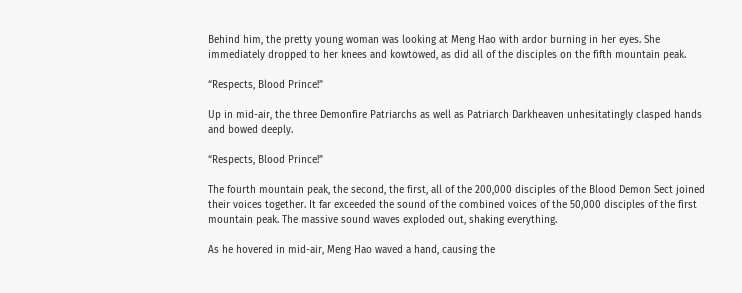Behind him, the pretty young woman was looking at Meng Hao with ardor burning in her eyes. She immediately dropped to her knees and kowtowed, as did all of the disciples on the fifth mountain peak.

“Respects, Blood Prince!”

Up in mid-air, the three Demonfire Patriarchs as well as Patriarch Darkheaven unhesitatingly clasped hands and bowed deeply.

“Respects, Blood Prince!”

The fourth mountain peak, the second, the first, all of the 200,000 disciples of the Blood Demon Sect joined their voices together. It far exceeded the sound of the combined voices of the 50,000 disciples of the first mountain peak. The massive sound waves exploded out, shaking everything.

As he hovered in mid-air, Meng Hao waved a hand, causing the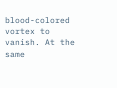blood-colored vortex to vanish. At the same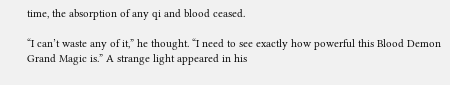time, the absorption of any qi and blood ceased.

“I can’t waste any of it,” he thought. “I need to see exactly how powerful this Blood Demon Grand Magic is.” A strange light appeared in his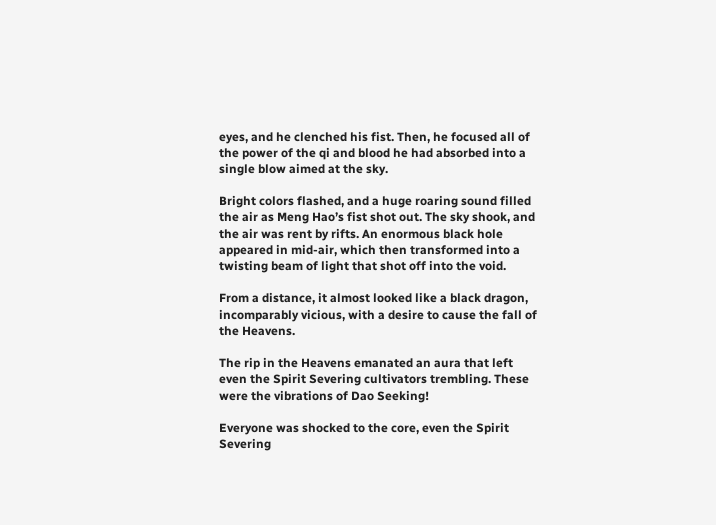eyes, and he clenched his fist. Then, he focused all of the power of the qi and blood he had absorbed into a single blow aimed at the sky.

Bright colors flashed, and a huge roaring sound filled the air as Meng Hao’s fist shot out. The sky shook, and the air was rent by rifts. An enormous black hole appeared in mid-air, which then transformed into a twisting beam of light that shot off into the void.

From a distance, it almost looked like a black dragon, incomparably vicious, with a desire to cause the fall of the Heavens.

The rip in the Heavens emanated an aura that left even the Spirit Severing cultivators trembling. These were the vibrations of Dao Seeking!

Everyone was shocked to the core, even the Spirit Severing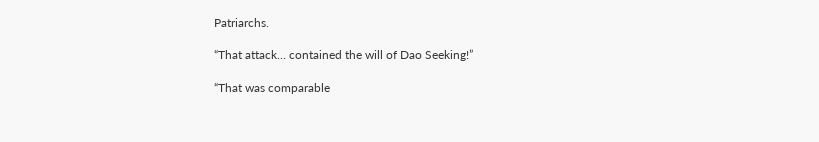Patriarchs.

“That attack… contained the will of Dao Seeking!”

“That was comparable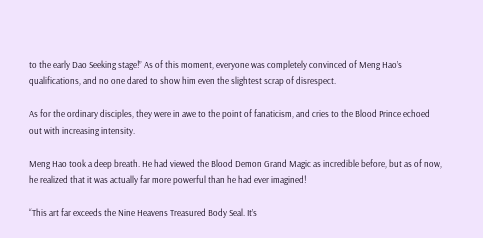to the early Dao Seeking stage!” As of this moment, everyone was completely convinced of Meng Hao’s qualifications, and no one dared to show him even the slightest scrap of disrespect.

As for the ordinary disciples, they were in awe to the point of fanaticism, and cries to the Blood Prince echoed out with increasing intensity.

Meng Hao took a deep breath. He had viewed the Blood Demon Grand Magic as incredible before, but as of now, he realized that it was actually far more powerful than he had ever imagined!

“This art far exceeds the Nine Heavens Treasured Body Seal. It’s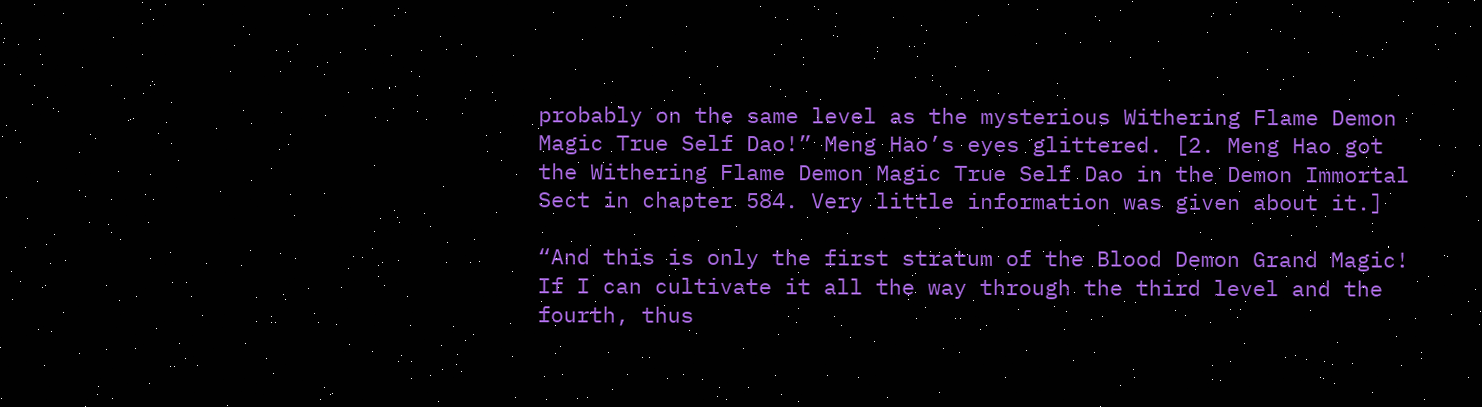probably on the same level as the mysterious Withering Flame Demon Magic True Self Dao!” Meng Hao’s eyes glittered. [2. Meng Hao got the Withering Flame Demon Magic True Self Dao in the Demon Immortal Sect in chapter 584. Very little information was given about it.]

“And this is only the first stratum of the Blood Demon Grand Magic! If I can cultivate it all the way through the third level and the fourth, thus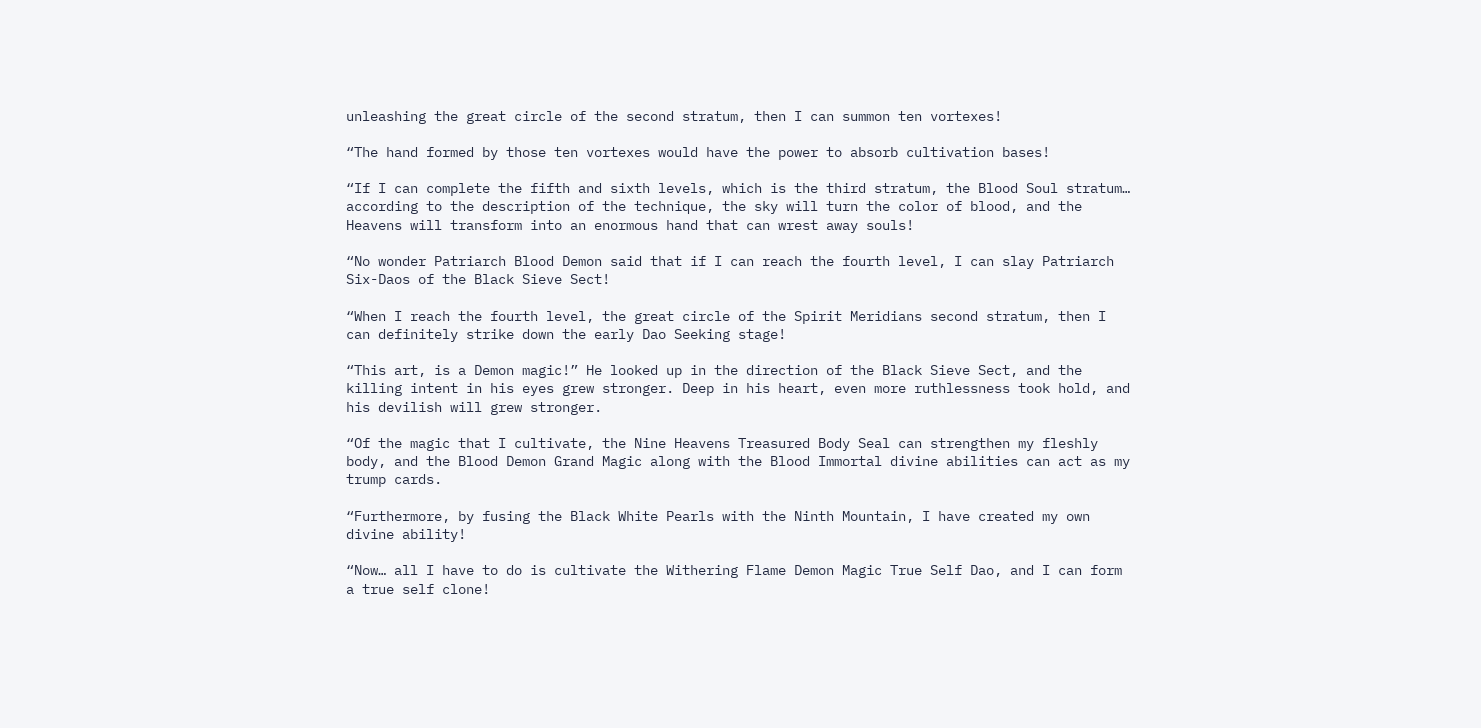unleashing the great circle of the second stratum, then I can summon ten vortexes!

“The hand formed by those ten vortexes would have the power to absorb cultivation bases!

“If I can complete the fifth and sixth levels, which is the third stratum, the Blood Soul stratum… according to the description of the technique, the sky will turn the color of blood, and the Heavens will transform into an enormous hand that can wrest away souls!

“No wonder Patriarch Blood Demon said that if I can reach the fourth level, I can slay Patriarch Six-Daos of the Black Sieve Sect!

“When I reach the fourth level, the great circle of the Spirit Meridians second stratum, then I can definitely strike down the early Dao Seeking stage!

“This art, is a Demon magic!” He looked up in the direction of the Black Sieve Sect, and the killing intent in his eyes grew stronger. Deep in his heart, even more ruthlessness took hold, and his devilish will grew stronger.

“Of the magic that I cultivate, the Nine Heavens Treasured Body Seal can strengthen my fleshly body, and the Blood Demon Grand Magic along with the Blood Immortal divine abilities can act as my trump cards.

“Furthermore, by fusing the Black White Pearls with the Ninth Mountain, I have created my own divine ability!

“Now… all I have to do is cultivate the Withering Flame Demon Magic True Self Dao, and I can form a true self clone!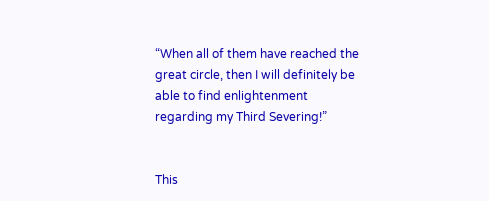“When all of them have reached the great circle, then I will definitely be able to find enlightenment regarding my Third Severing!”


This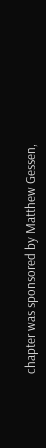chapter was sponsored by Matthew Gessen,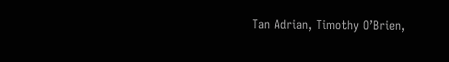Tan Adrian, Timothy O’Brien,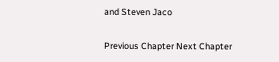and Steven Jaco

Previous Chapter Next Chapter